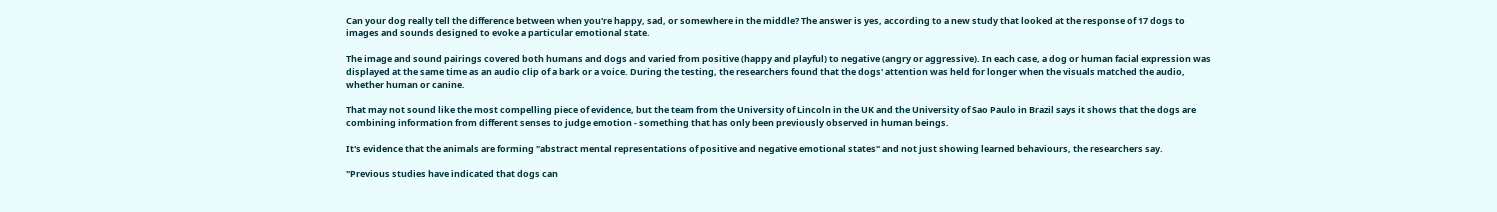Can your dog really tell the difference between when you're happy, sad, or somewhere in the middle? The answer is yes, according to a new study that looked at the response of 17 dogs to images and sounds designed to evoke a particular emotional state.

The image and sound pairings covered both humans and dogs and varied from positive (happy and playful) to negative (angry or aggressive). In each case, a dog or human facial expression was displayed at the same time as an audio clip of a bark or a voice. During the testing, the researchers found that the dogs' attention was held for longer when the visuals matched the audio, whether human or canine.

That may not sound like the most compelling piece of evidence, but the team from the University of Lincoln in the UK and the University of Sao Paulo in Brazil says it shows that the dogs are combining information from different senses to judge emotion - something that has only been previously observed in human beings.

It's evidence that the animals are forming "abstract mental representations of positive and negative emotional states" and not just showing learned behaviours, the researchers say.

"Previous studies have indicated that dogs can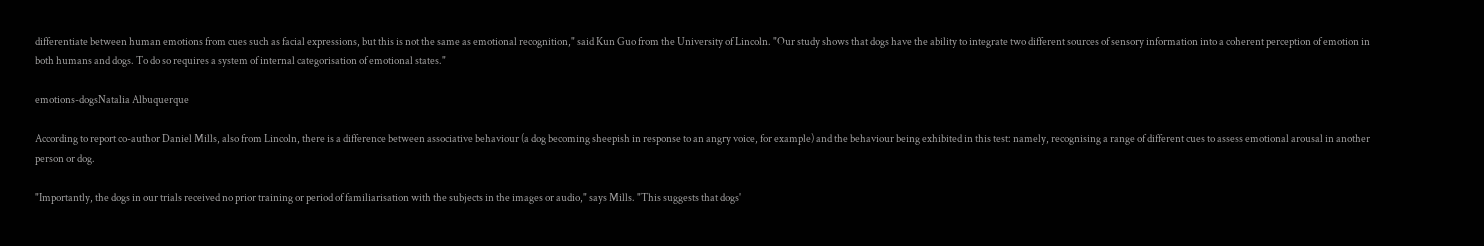differentiate between human emotions from cues such as facial expressions, but this is not the same as emotional recognition," said Kun Guo from the University of Lincoln. "Our study shows that dogs have the ability to integrate two different sources of sensory information into a coherent perception of emotion in both humans and dogs. To do so requires a system of internal categorisation of emotional states."

emotions-dogsNatalia Albuquerque

According to report co-author Daniel Mills, also from Lincoln, there is a difference between associative behaviour (a dog becoming sheepish in response to an angry voice, for example) and the behaviour being exhibited in this test: namely, recognising a range of different cues to assess emotional arousal in another person or dog.

"Importantly, the dogs in our trials received no prior training or period of familiarisation with the subjects in the images or audio," says Mills. "This suggests that dogs'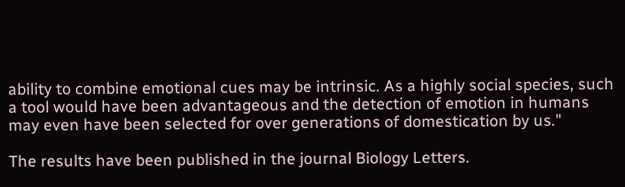ability to combine emotional cues may be intrinsic. As a highly social species, such a tool would have been advantageous and the detection of emotion in humans may even have been selected for over generations of domestication by us."

The results have been published in the journal Biology Letters.